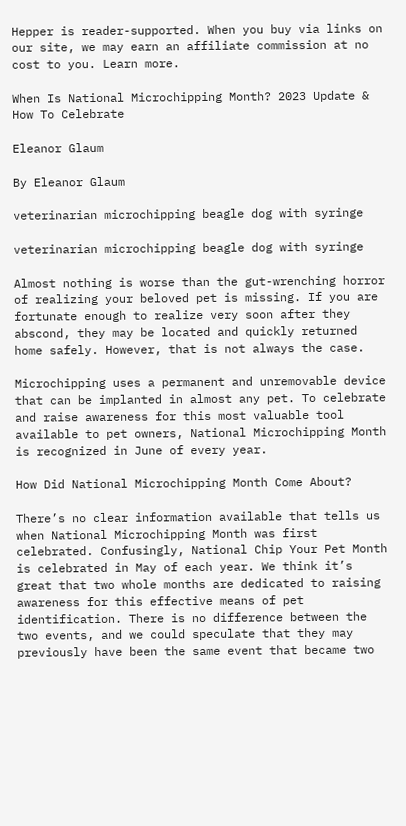Hepper is reader-supported. When you buy via links on our site, we may earn an affiliate commission at no cost to you. Learn more.

When Is National Microchipping Month? 2023 Update & How To Celebrate

Eleanor Glaum

By Eleanor Glaum

veterinarian microchipping beagle dog with syringe

veterinarian microchipping beagle dog with syringe

Almost nothing is worse than the gut-wrenching horror of realizing your beloved pet is missing. If you are fortunate enough to realize very soon after they abscond, they may be located and quickly returned home safely. However, that is not always the case.

Microchipping uses a permanent and unremovable device that can be implanted in almost any pet. To celebrate and raise awareness for this most valuable tool available to pet owners, National Microchipping Month is recognized in June of every year.

How Did National Microchipping Month Come About?

There’s no clear information available that tells us when National Microchipping Month was first celebrated. Confusingly, National Chip Your Pet Month is celebrated in May of each year. We think it’s great that two whole months are dedicated to raising awareness for this effective means of pet identification. There is no difference between the two events, and we could speculate that they may previously have been the same event that became two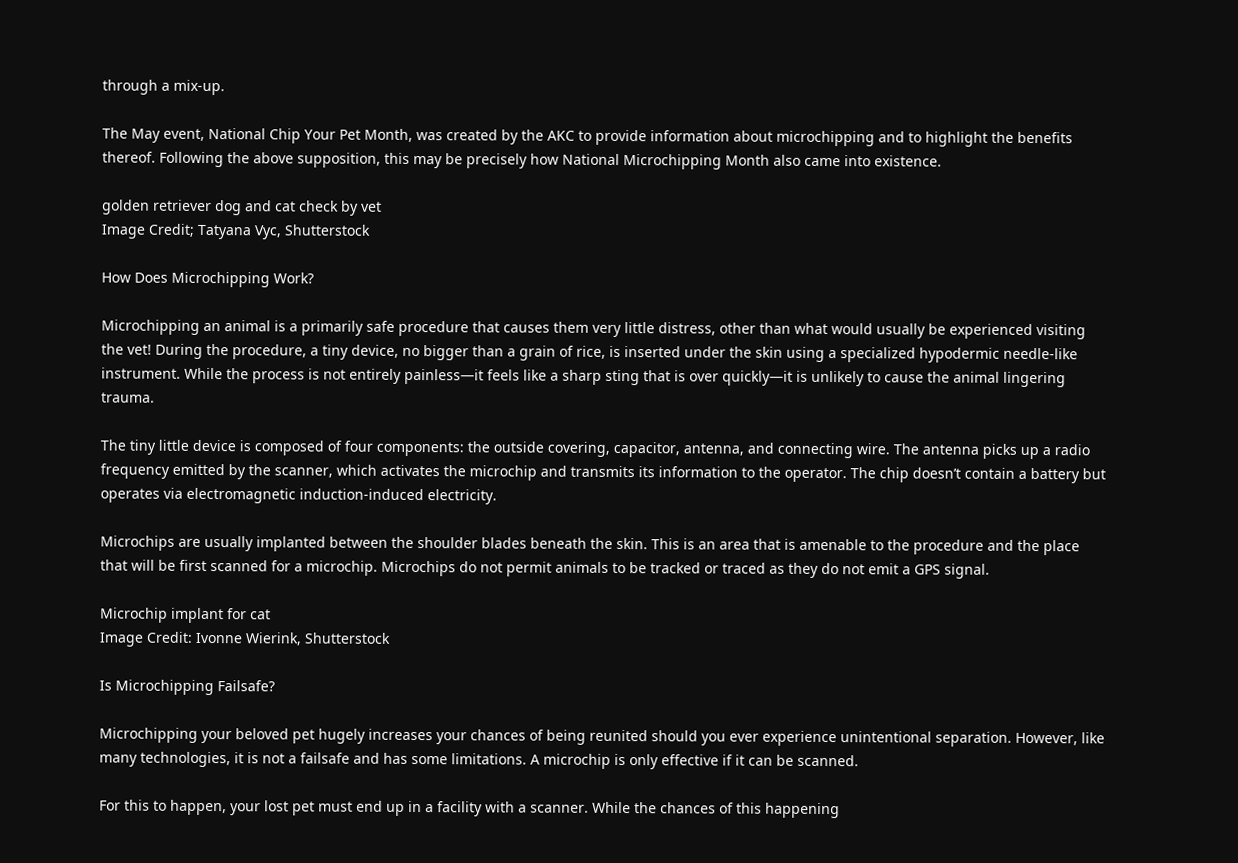through a mix-up.

The May event, National Chip Your Pet Month, was created by the AKC to provide information about microchipping and to highlight the benefits thereof. Following the above supposition, this may be precisely how National Microchipping Month also came into existence.

golden retriever dog and cat check by vet
Image Credit; Tatyana Vyc, Shutterstock

How Does Microchipping Work?

Microchipping an animal is a primarily safe procedure that causes them very little distress, other than what would usually be experienced visiting the vet! During the procedure, a tiny device, no bigger than a grain of rice, is inserted under the skin using a specialized hypodermic needle-like instrument. While the process is not entirely painless—it feels like a sharp sting that is over quickly—it is unlikely to cause the animal lingering trauma.

The tiny little device is composed of four components: the outside covering, capacitor, antenna, and connecting wire. The antenna picks up a radio frequency emitted by the scanner, which activates the microchip and transmits its information to the operator. The chip doesn’t contain a battery but operates via electromagnetic induction-induced electricity.

Microchips are usually implanted between the shoulder blades beneath the skin. This is an area that is amenable to the procedure and the place that will be first scanned for a microchip. Microchips do not permit animals to be tracked or traced as they do not emit a GPS signal.

Microchip implant for cat
Image Credit: Ivonne Wierink, Shutterstock

Is Microchipping Failsafe?

Microchipping your beloved pet hugely increases your chances of being reunited should you ever experience unintentional separation. However, like many technologies, it is not a failsafe and has some limitations. A microchip is only effective if it can be scanned.

For this to happen, your lost pet must end up in a facility with a scanner. While the chances of this happening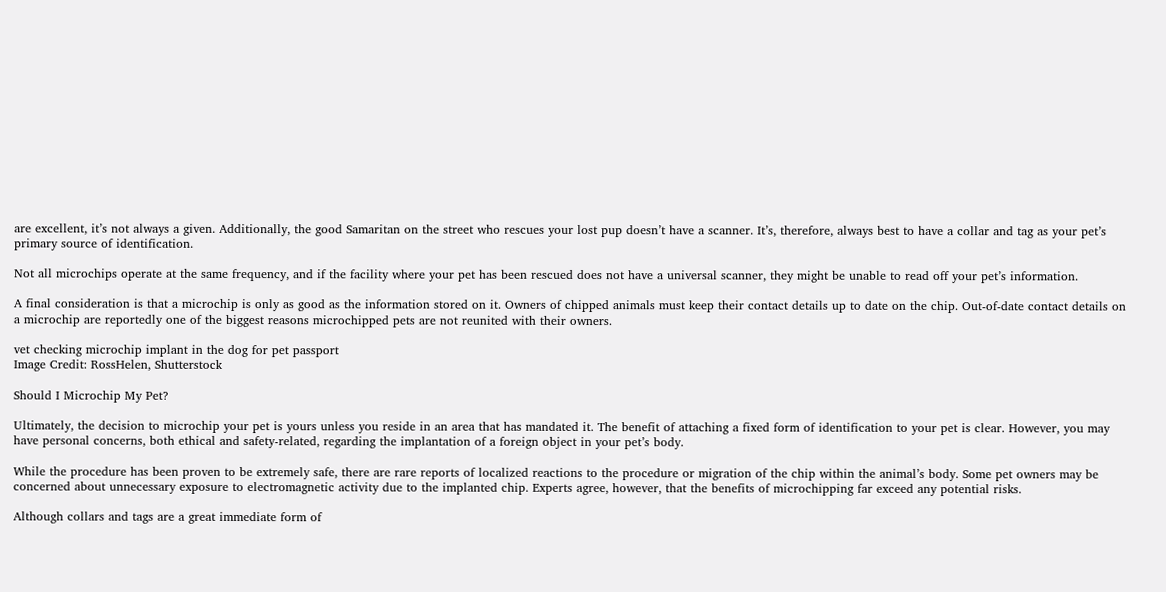are excellent, it’s not always a given. Additionally, the good Samaritan on the street who rescues your lost pup doesn’t have a scanner. It’s, therefore, always best to have a collar and tag as your pet’s primary source of identification.

Not all microchips operate at the same frequency, and if the facility where your pet has been rescued does not have a universal scanner, they might be unable to read off your pet’s information.

A final consideration is that a microchip is only as good as the information stored on it. Owners of chipped animals must keep their contact details up to date on the chip. Out-of-date contact details on a microchip are reportedly one of the biggest reasons microchipped pets are not reunited with their owners.

vet checking microchip implant in the dog for pet passport
Image Credit: RossHelen, Shutterstock

Should I Microchip My Pet?

Ultimately, the decision to microchip your pet is yours unless you reside in an area that has mandated it. The benefit of attaching a fixed form of identification to your pet is clear. However, you may have personal concerns, both ethical and safety-related, regarding the implantation of a foreign object in your pet’s body.

While the procedure has been proven to be extremely safe, there are rare reports of localized reactions to the procedure or migration of the chip within the animal’s body. Some pet owners may be concerned about unnecessary exposure to electromagnetic activity due to the implanted chip. Experts agree, however, that the benefits of microchipping far exceed any potential risks.

Although collars and tags are a great immediate form of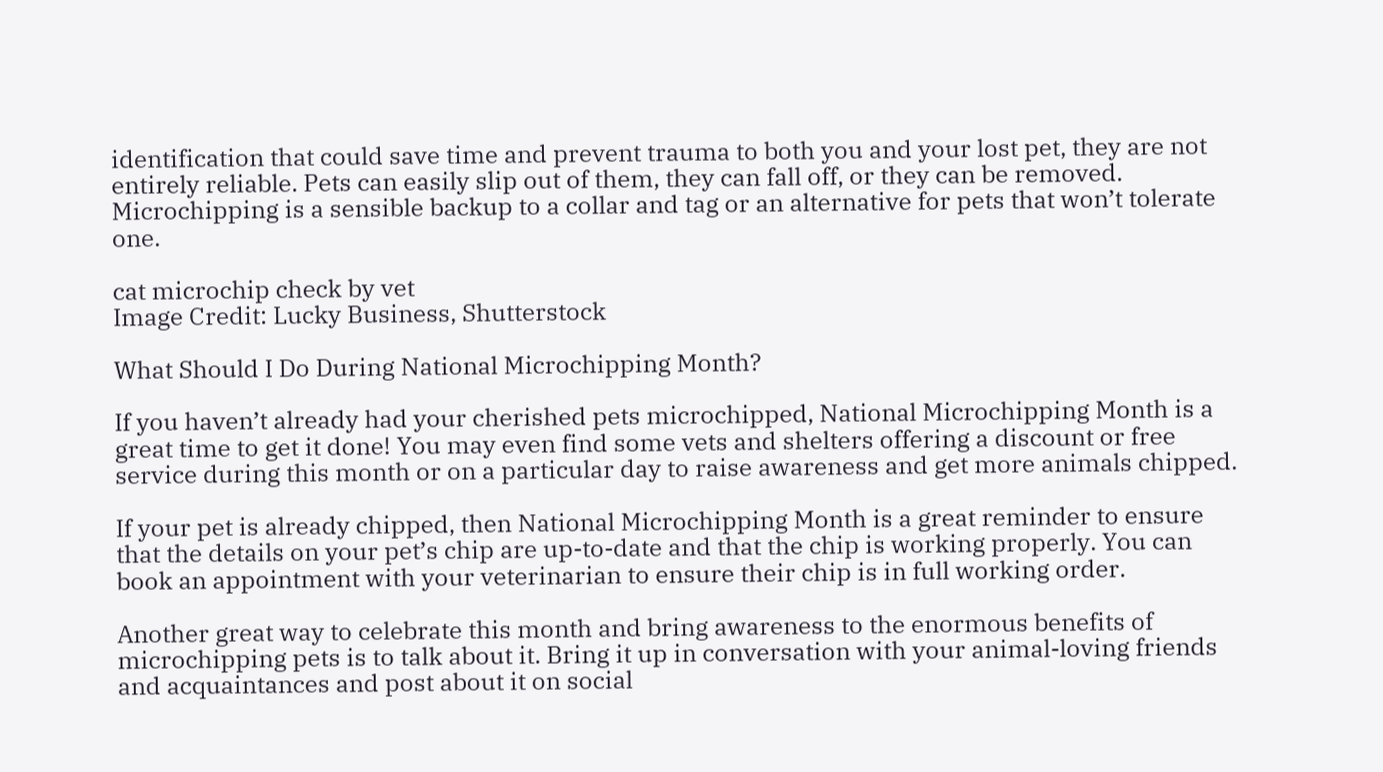identification that could save time and prevent trauma to both you and your lost pet, they are not entirely reliable. Pets can easily slip out of them, they can fall off, or they can be removed. Microchipping is a sensible backup to a collar and tag or an alternative for pets that won’t tolerate one.

cat microchip check by vet
Image Credit: Lucky Business, Shutterstock

What Should I Do During National Microchipping Month?

If you haven’t already had your cherished pets microchipped, National Microchipping Month is a great time to get it done! You may even find some vets and shelters offering a discount or free service during this month or on a particular day to raise awareness and get more animals chipped.

If your pet is already chipped, then National Microchipping Month is a great reminder to ensure that the details on your pet’s chip are up-to-date and that the chip is working properly. You can book an appointment with your veterinarian to ensure their chip is in full working order.

Another great way to celebrate this month and bring awareness to the enormous benefits of microchipping pets is to talk about it. Bring it up in conversation with your animal-loving friends and acquaintances and post about it on social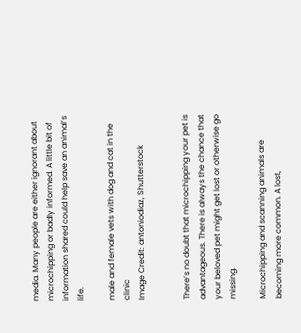media. Many people are either ignorant about microchipping or badly informed. A little bit of information shared could help save an animal’s life.

male and female vets with dog and cat in the clinic
Image Credit: antoniodiaz, Shutterstock


There’s no doubt that microchipping your pet is advantageous. There is always the chance that your beloved pet might get lost or otherwise go missing.

Microchipping and scanning animals are becoming more common. A lost,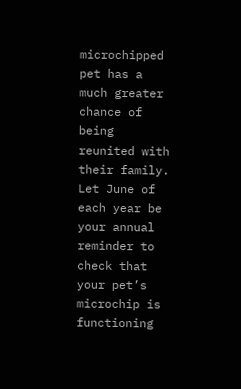microchipped pet has a much greater chance of being reunited with their family. Let June of each year be your annual reminder to check that your pet’s microchip is functioning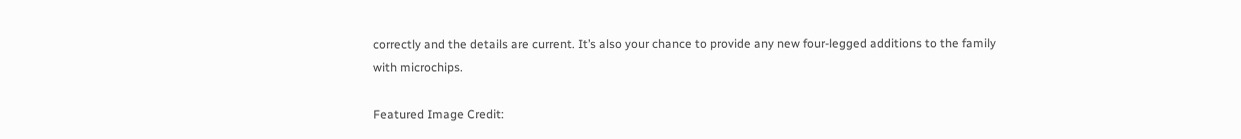correctly and the details are current. It’s also your chance to provide any new four-legged additions to the family with microchips.

Featured Image Credit: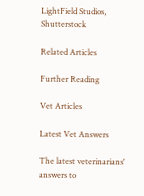LightField Studios, Shutterstock

Related Articles

Further Reading

Vet Articles

Latest Vet Answers

The latest veterinarians' answers to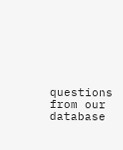questions from our database